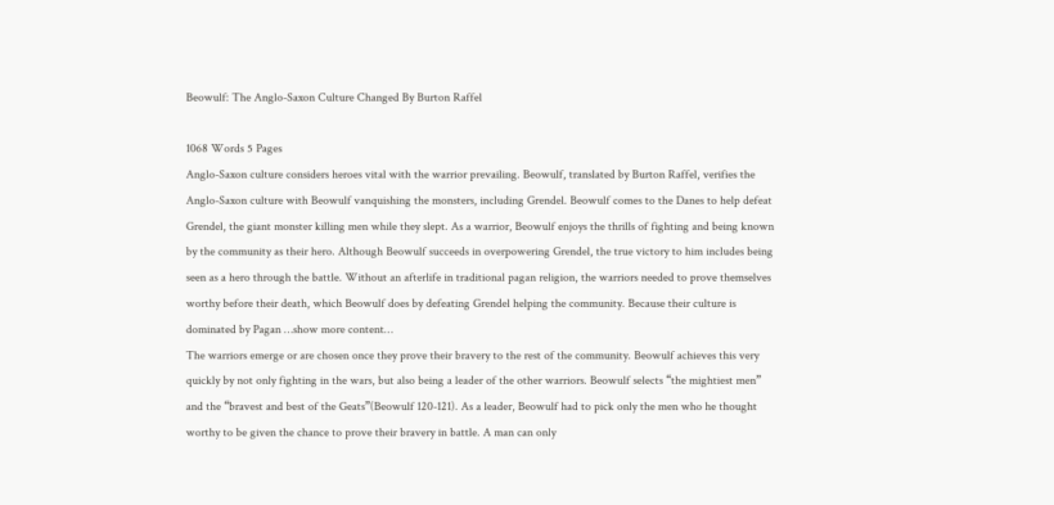Beowulf: The Anglo-Saxon Culture Changed By Burton Raffel

1068 Words 5 Pages
Anglo-Saxon culture considers heroes vital with the warrior prevailing. Beowulf, translated by Burton Raffel, verifies the Anglo-Saxon culture with Beowulf vanquishing the monsters, including Grendel. Beowulf comes to the Danes to help defeat Grendel, the giant monster killing men while they slept. As a warrior, Beowulf enjoys the thrills of fighting and being known by the community as their hero. Although Beowulf succeeds in overpowering Grendel, the true victory to him includes being seen as a hero through the battle. Without an afterlife in traditional pagan religion, the warriors needed to prove themselves worthy before their death, which Beowulf does by defeating Grendel helping the community. Because their culture is dominated by Pagan …show more content…
The warriors emerge or are chosen once they prove their bravery to the rest of the community. Beowulf achieves this very quickly by not only fighting in the wars, but also being a leader of the other warriors. Beowulf selects “the mightiest men” and the “bravest and best of the Geats”(Beowulf 120-121). As a leader, Beowulf had to pick only the men who he thought worthy to be given the chance to prove their bravery in battle. A man can only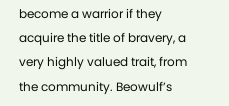become a warrior if they acquire the title of bravery, a very highly valued trait, from the community. Beowulf’s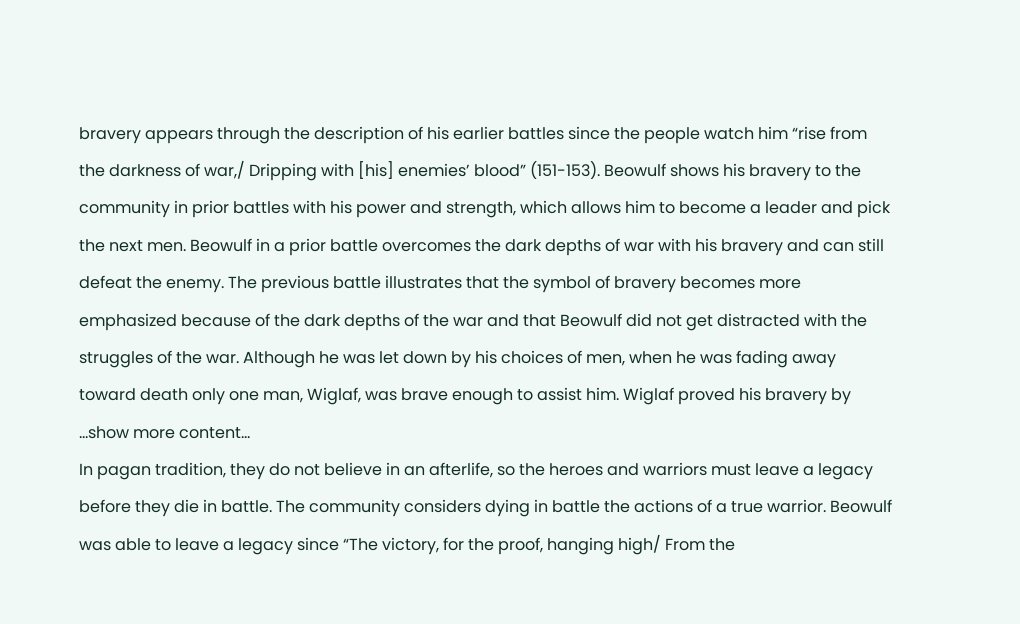bravery appears through the description of his earlier battles since the people watch him “rise from the darkness of war,/ Dripping with [his] enemies’ blood” (151-153). Beowulf shows his bravery to the community in prior battles with his power and strength, which allows him to become a leader and pick the next men. Beowulf in a prior battle overcomes the dark depths of war with his bravery and can still defeat the enemy. The previous battle illustrates that the symbol of bravery becomes more emphasized because of the dark depths of the war and that Beowulf did not get distracted with the struggles of the war. Although he was let down by his choices of men, when he was fading away toward death only one man, Wiglaf, was brave enough to assist him. Wiglaf proved his bravery by …show more content…
In pagan tradition, they do not believe in an afterlife, so the heroes and warriors must leave a legacy before they die in battle. The community considers dying in battle the actions of a true warrior. Beowulf was able to leave a legacy since “The victory, for the proof, hanging high/ From the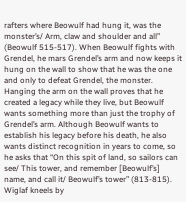rafters where Beowulf had hung it, was the monster’s/ Arm, claw and shoulder and all” (Beowulf 515-517). When Beowulf fights with Grendel, he mars Grendel’s arm and now keeps it hung on the wall to show that he was the one and only to defeat Grendel, the monster. Hanging the arm on the wall proves that he created a legacy while they live, but Beowulf wants something more than just the trophy of Grendel’s arm. Although Beowulf wants to establish his legacy before his death, he also wants distinct recognition in years to come, so he asks that “On this spit of land, so sailors can see/ This tower, and remember [Beowulf’s] name, and call it/ Beowulf’s tower” (813-815). Wiglaf kneels by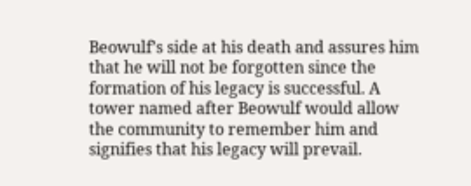Beowulf’s side at his death and assures him that he will not be forgotten since the formation of his legacy is successful. A tower named after Beowulf would allow the community to remember him and signifies that his legacy will prevail.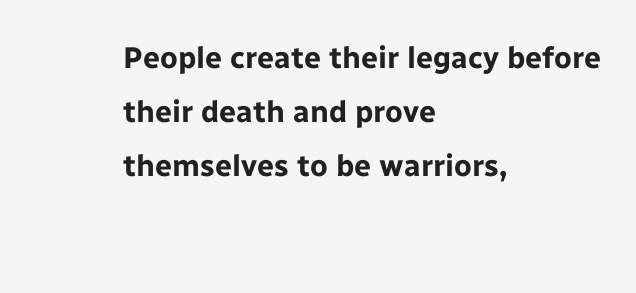People create their legacy before their death and prove themselves to be warriors,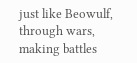just like Beowulf, through wars, making battles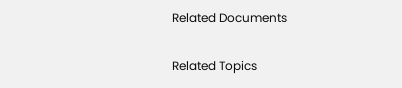Related Documents

Related Topics